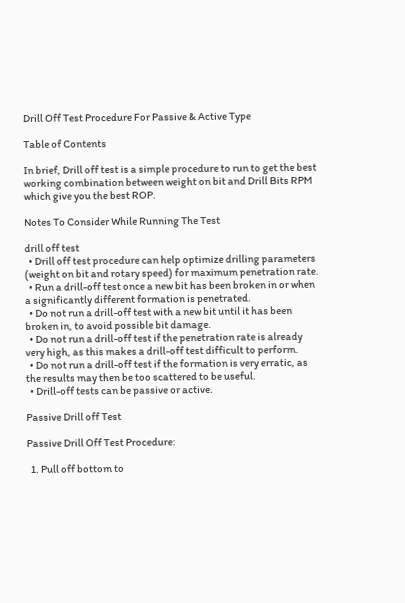Drill Off Test Procedure For Passive & Active Type

Table of Contents

In brief, Drill off test is a simple procedure to run to get the best working combination between weight on bit and Drill Bits RPM which give you the best ROP.

Notes To Consider While Running The Test

drill off test
  • Drill off test procedure can help optimize drilling parameters (weight on bit and rotary speed) for maximum penetration rate.
  • Run a drill-off test once a new bit has been broken in or when a significantly different formation is penetrated.
  • Do not run a drill-off test with a new bit until it has been broken in, to avoid possible bit damage.
  • Do not run a drill-off test if the penetration rate is already very high, as this makes a drill-off test difficult to perform.
  • Do not run a drill-off test if the formation is very erratic, as the results may then be too scattered to be useful.
  • Drill-off tests can be passive or active.

Passive Drill off Test

Passive Drill Off Test Procedure:

  1. Pull off bottom to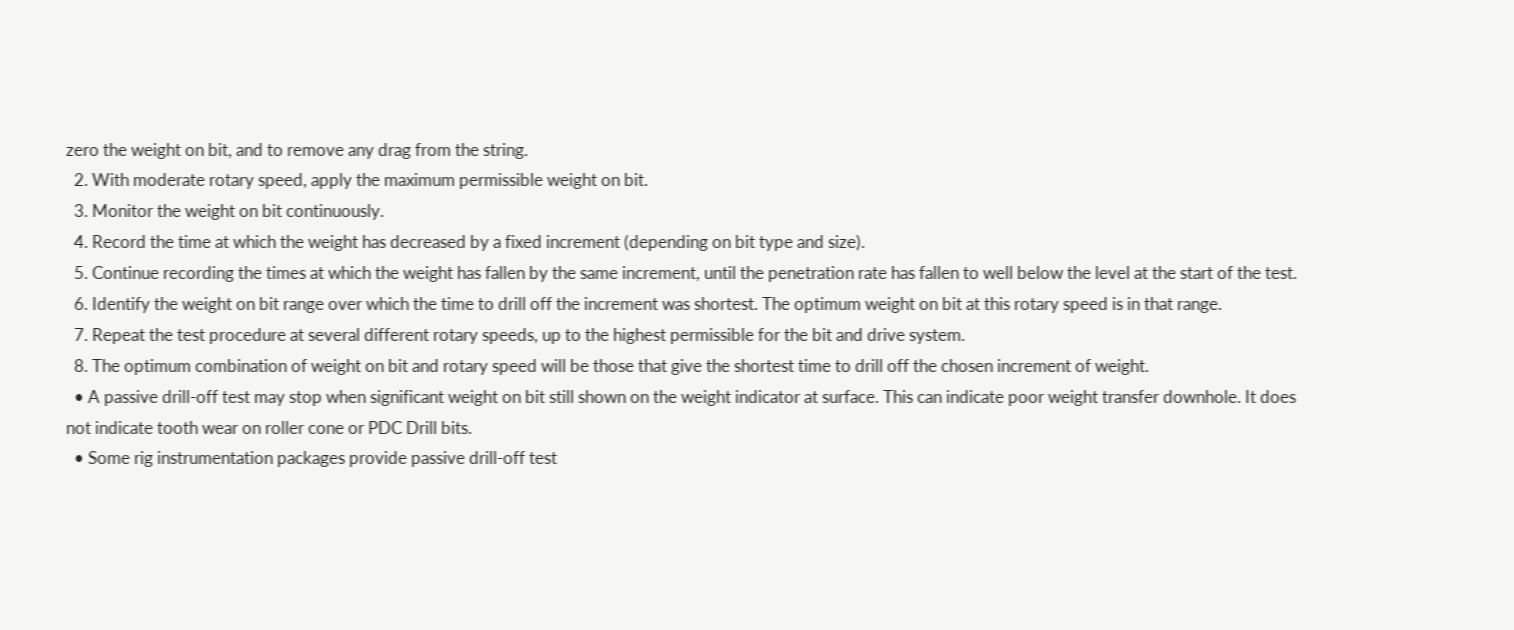zero the weight on bit, and to remove any drag from the string.
  2. With moderate rotary speed, apply the maximum permissible weight on bit.
  3. Monitor the weight on bit continuously.
  4. Record the time at which the weight has decreased by a fixed increment (depending on bit type and size).
  5. Continue recording the times at which the weight has fallen by the same increment, until the penetration rate has fallen to well below the level at the start of the test.
  6. Identify the weight on bit range over which the time to drill off the increment was shortest. The optimum weight on bit at this rotary speed is in that range.
  7. Repeat the test procedure at several different rotary speeds, up to the highest permissible for the bit and drive system.
  8. The optimum combination of weight on bit and rotary speed will be those that give the shortest time to drill off the chosen increment of weight.
  • A passive drill-off test may stop when significant weight on bit still shown on the weight indicator at surface. This can indicate poor weight transfer downhole. It does not indicate tooth wear on roller cone or PDC Drill bits.
  • Some rig instrumentation packages provide passive drill-off test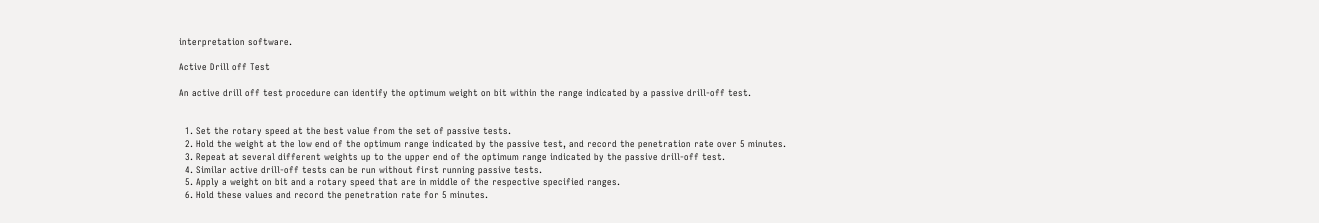interpretation software.

Active Drill off Test

An active drill off test procedure can identify the optimum weight on bit within the range indicated by a passive drill-off test.


  1. Set the rotary speed at the best value from the set of passive tests.
  2. Hold the weight at the low end of the optimum range indicated by the passive test, and record the penetration rate over 5 minutes.
  3. Repeat at several different weights up to the upper end of the optimum range indicated by the passive drill-off test.
  4. Similar active drill-off tests can be run without first running passive tests.
  5. Apply a weight on bit and a rotary speed that are in middle of the respective specified ranges.
  6. Hold these values and record the penetration rate for 5 minutes.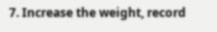7. Increase the weight, record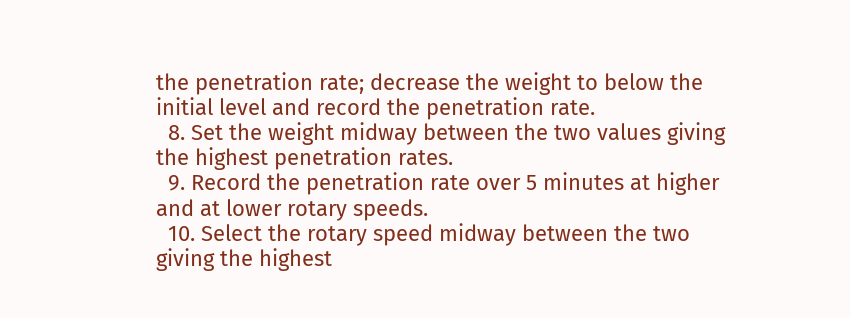the penetration rate; decrease the weight to below the initial level and record the penetration rate.
  8. Set the weight midway between the two values giving the highest penetration rates.
  9. Record the penetration rate over 5 minutes at higher and at lower rotary speeds.
  10. Select the rotary speed midway between the two giving the highest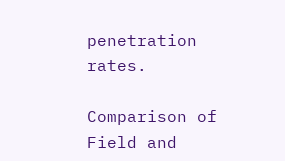penetration rates.

Comparison of Field and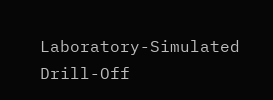Laboratory-Simulated Drill-Off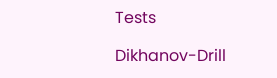Tests

Dikhanov-Drill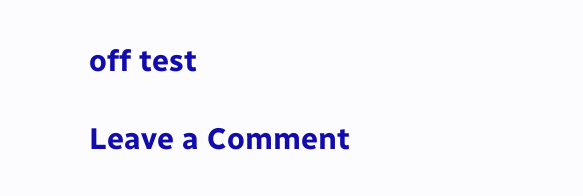off test

Leave a Comment